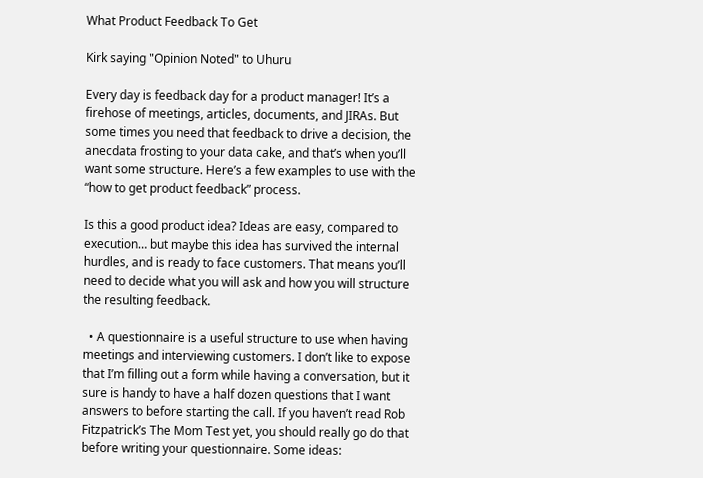What Product Feedback To Get

Kirk saying "Opinion Noted" to Uhuru

Every day is feedback day for a product manager! It’s a firehose of meetings, articles, documents, and JIRAs. But some times you need that feedback to drive a decision, the anecdata frosting to your data cake, and that’s when you’ll want some structure. Here’s a few examples to use with the “how to get product feedback” process.

Is this a good product idea? Ideas are easy, compared to execution… but maybe this idea has survived the internal hurdles, and is ready to face customers. That means you’ll need to decide what you will ask and how you will structure the resulting feedback.

  • A questionnaire is a useful structure to use when having meetings and interviewing customers. I don’t like to expose that I’m filling out a form while having a conversation, but it sure is handy to have a half dozen questions that I want answers to before starting the call. If you haven’t read Rob Fitzpatrick’s The Mom Test yet, you should really go do that before writing your questionnaire. Some ideas: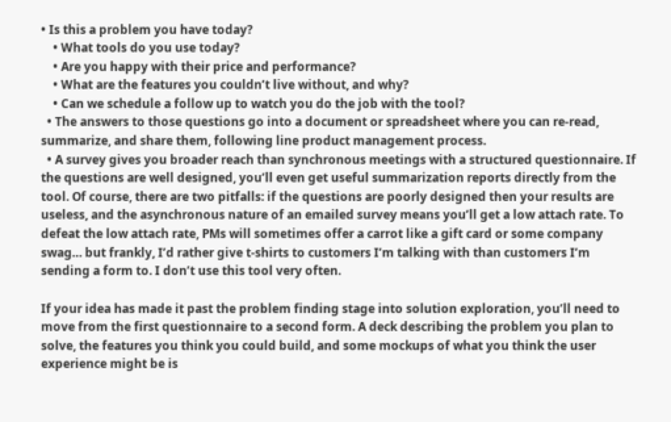• Is this a problem you have today?
    • What tools do you use today?
    • Are you happy with their price and performance?
    • What are the features you couldn’t live without, and why?
    • Can we schedule a follow up to watch you do the job with the tool?
  • The answers to those questions go into a document or spreadsheet where you can re-read, summarize, and share them, following line product management process.
  • A survey gives you broader reach than synchronous meetings with a structured questionnaire. If the questions are well designed, you’ll even get useful summarization reports directly from the tool. Of course, there are two pitfalls: if the questions are poorly designed then your results are useless, and the asynchronous nature of an emailed survey means you’ll get a low attach rate. To defeat the low attach rate, PMs will sometimes offer a carrot like a gift card or some company swag… but frankly, I’d rather give t-shirts to customers I’m talking with than customers I’m sending a form to. I don’t use this tool very often.

If your idea has made it past the problem finding stage into solution exploration, you’ll need to move from the first questionnaire to a second form. A deck describing the problem you plan to solve, the features you think you could build, and some mockups of what you think the user experience might be is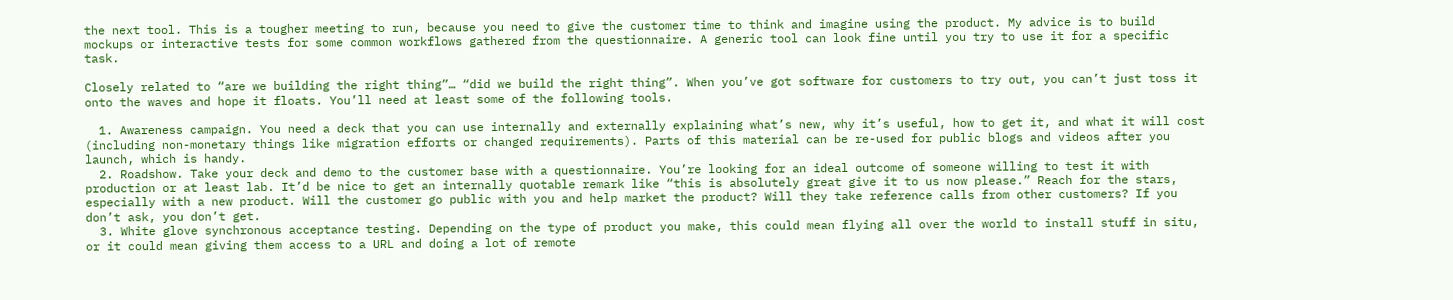the next tool. This is a tougher meeting to run, because you need to give the customer time to think and imagine using the product. My advice is to build mockups or interactive tests for some common workflows gathered from the questionnaire. A generic tool can look fine until you try to use it for a specific task.

Closely related to “are we building the right thing”… “did we build the right thing”. When you’ve got software for customers to try out, you can’t just toss it onto the waves and hope it floats. You’ll need at least some of the following tools.

  1. Awareness campaign. You need a deck that you can use internally and externally explaining what’s new, why it’s useful, how to get it, and what it will cost (including non-monetary things like migration efforts or changed requirements). Parts of this material can be re-used for public blogs and videos after you launch, which is handy.
  2. Roadshow. Take your deck and demo to the customer base with a questionnaire. You’re looking for an ideal outcome of someone willing to test it with production or at least lab. It’d be nice to get an internally quotable remark like “this is absolutely great give it to us now please.” Reach for the stars, especially with a new product. Will the customer go public with you and help market the product? Will they take reference calls from other customers? If you don’t ask, you don’t get.
  3. White glove synchronous acceptance testing. Depending on the type of product you make, this could mean flying all over the world to install stuff in situ, or it could mean giving them access to a URL and doing a lot of remote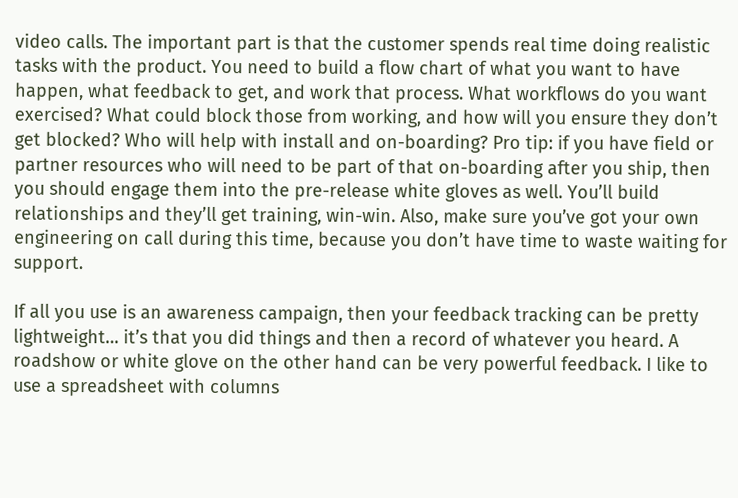video calls. The important part is that the customer spends real time doing realistic tasks with the product. You need to build a flow chart of what you want to have happen, what feedback to get, and work that process. What workflows do you want exercised? What could block those from working, and how will you ensure they don’t get blocked? Who will help with install and on-boarding? Pro tip: if you have field or partner resources who will need to be part of that on-boarding after you ship, then you should engage them into the pre-release white gloves as well. You’ll build relationships and they’ll get training, win-win. Also, make sure you’ve got your own engineering on call during this time, because you don’t have time to waste waiting for support.

If all you use is an awareness campaign, then your feedback tracking can be pretty lightweight… it’s that you did things and then a record of whatever you heard. A roadshow or white glove on the other hand can be very powerful feedback. I like to use a spreadsheet with columns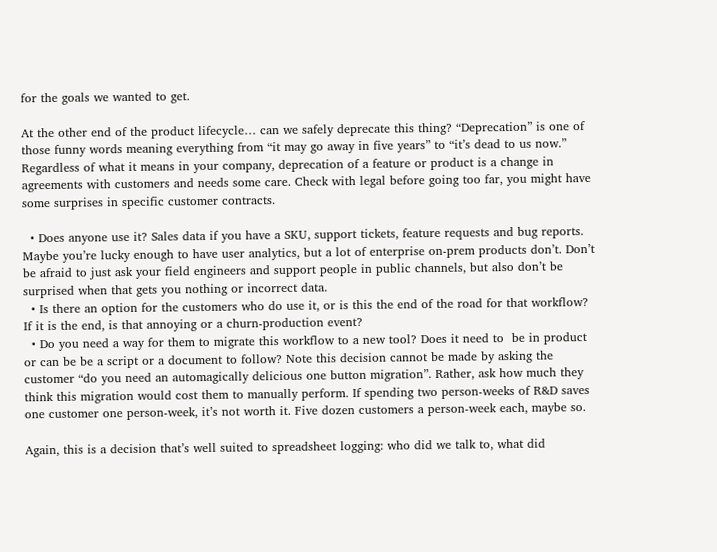for the goals we wanted to get.

At the other end of the product lifecycle… can we safely deprecate this thing? “Deprecation” is one of those funny words meaning everything from “it may go away in five years” to “it’s dead to us now.” Regardless of what it means in your company, deprecation of a feature or product is a change in agreements with customers and needs some care. Check with legal before going too far, you might have some surprises in specific customer contracts.

  • Does anyone use it? Sales data if you have a SKU, support tickets, feature requests and bug reports. Maybe you’re lucky enough to have user analytics, but a lot of enterprise on-prem products don’t. Don’t be afraid to just ask your field engineers and support people in public channels, but also don’t be surprised when that gets you nothing or incorrect data.
  • Is there an option for the customers who do use it, or is this the end of the road for that workflow? If it is the end, is that annoying or a churn-production event?
  • Do you need a way for them to migrate this workflow to a new tool? Does it need to  be in product or can be be a script or a document to follow? Note this decision cannot be made by asking the customer “do you need an automagically delicious one button migration”. Rather, ask how much they think this migration would cost them to manually perform. If spending two person-weeks of R&D saves one customer one person-week, it’s not worth it. Five dozen customers a person-week each, maybe so.

Again, this is a decision that’s well suited to spreadsheet logging: who did we talk to, what did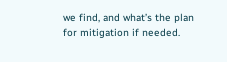we find, and what’s the plan for mitigation if needed.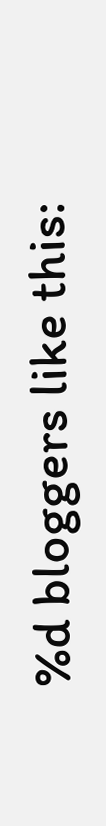%d bloggers like this: